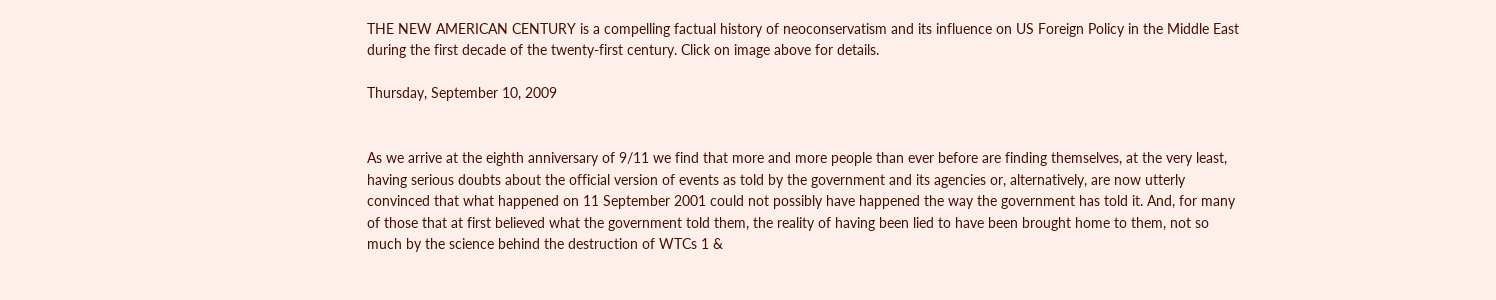THE NEW AMERICAN CENTURY is a compelling factual history of neoconservatism and its influence on US Foreign Policy in the Middle East during the first decade of the twenty-first century. Click on image above for details.

Thursday, September 10, 2009


As we arrive at the eighth anniversary of 9/11 we find that more and more people than ever before are finding themselves, at the very least, having serious doubts about the official version of events as told by the government and its agencies or, alternatively, are now utterly convinced that what happened on 11 September 2001 could not possibly have happened the way the government has told it. And, for many of those that at first believed what the government told them, the reality of having been lied to have been brought home to them, not so much by the science behind the destruction of WTCs 1 &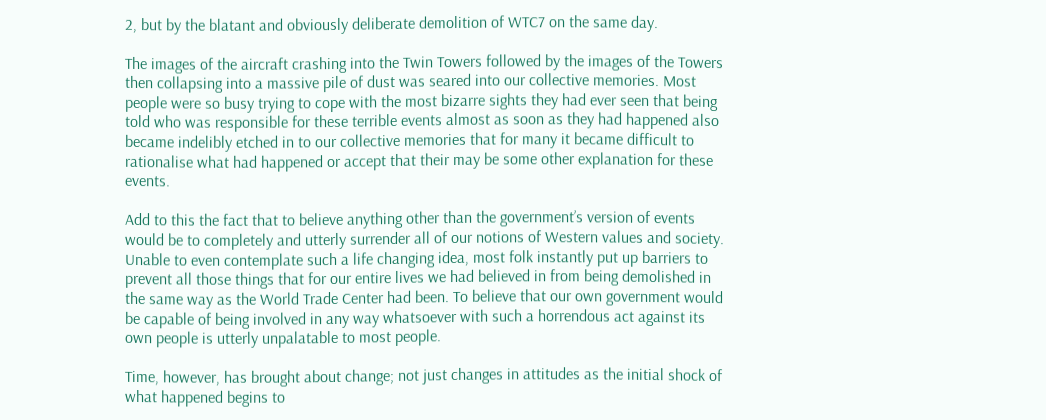2, but by the blatant and obviously deliberate demolition of WTC7 on the same day.

The images of the aircraft crashing into the Twin Towers followed by the images of the Towers then collapsing into a massive pile of dust was seared into our collective memories. Most people were so busy trying to cope with the most bizarre sights they had ever seen that being told who was responsible for these terrible events almost as soon as they had happened also became indelibly etched in to our collective memories that for many it became difficult to rationalise what had happened or accept that their may be some other explanation for these events.

Add to this the fact that to believe anything other than the government’s version of events would be to completely and utterly surrender all of our notions of Western values and society. Unable to even contemplate such a life changing idea, most folk instantly put up barriers to prevent all those things that for our entire lives we had believed in from being demolished in the same way as the World Trade Center had been. To believe that our own government would be capable of being involved in any way whatsoever with such a horrendous act against its own people is utterly unpalatable to most people.

Time, however, has brought about change; not just changes in attitudes as the initial shock of what happened begins to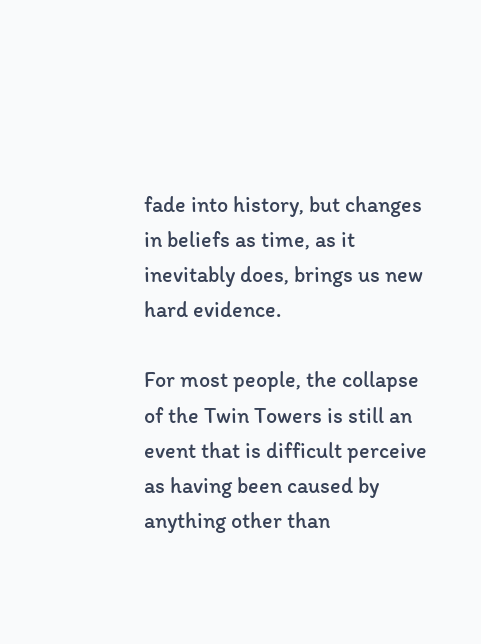fade into history, but changes in beliefs as time, as it inevitably does, brings us new hard evidence.

For most people, the collapse of the Twin Towers is still an event that is difficult perceive as having been caused by anything other than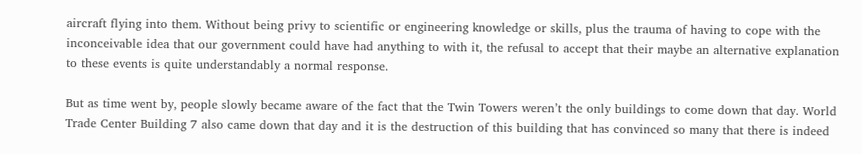aircraft flying into them. Without being privy to scientific or engineering knowledge or skills, plus the trauma of having to cope with the inconceivable idea that our government could have had anything to with it, the refusal to accept that their maybe an alternative explanation to these events is quite understandably a normal response.

But as time went by, people slowly became aware of the fact that the Twin Towers weren’t the only buildings to come down that day. World Trade Center Building 7 also came down that day and it is the destruction of this building that has convinced so many that there is indeed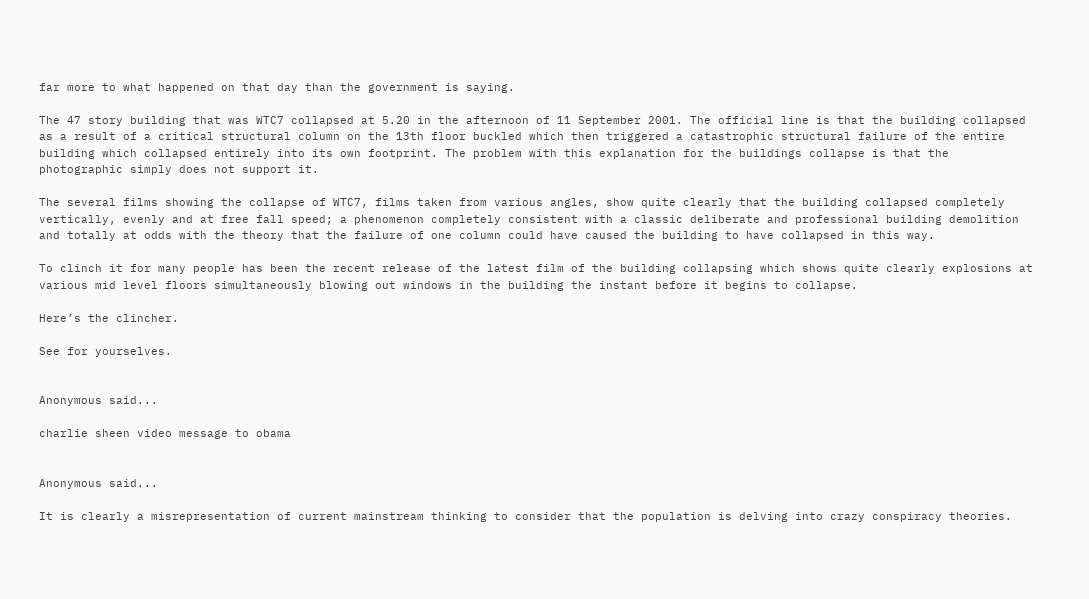far more to what happened on that day than the government is saying.

The 47 story building that was WTC7 collapsed at 5.20 in the afternoon of 11 September 2001. The official line is that the building collapsed as a result of a critical structural column on the 13th floor buckled which then triggered a catastrophic structural failure of the entire building which collapsed entirely into its own footprint. The problem with this explanation for the buildings collapse is that the photographic simply does not support it.

The several films showing the collapse of WTC7, films taken from various angles, show quite clearly that the building collapsed completely vertically, evenly and at free fall speed; a phenomenon completely consistent with a classic deliberate and professional building demolition and totally at odds with the theory that the failure of one column could have caused the building to have collapsed in this way.

To clinch it for many people has been the recent release of the latest film of the building collapsing which shows quite clearly explosions at various mid level floors simultaneously blowing out windows in the building the instant before it begins to collapse.

Here’s the clincher.

See for yourselves.


Anonymous said...

charlie sheen video message to obama


Anonymous said...

It is clearly a misrepresentation of current mainstream thinking to consider that the population is delving into crazy conspiracy theories.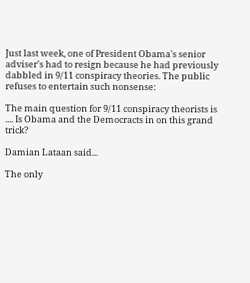Just last week, one of President Obama's senior adviser's had to resign because he had previously dabbled in 9/11 conspiracy theories. The public refuses to entertain such nonsense:

The main question for 9/11 conspiracy theorists is .... Is Obama and the Democracts in on this grand trick?

Damian Lataan said...

The only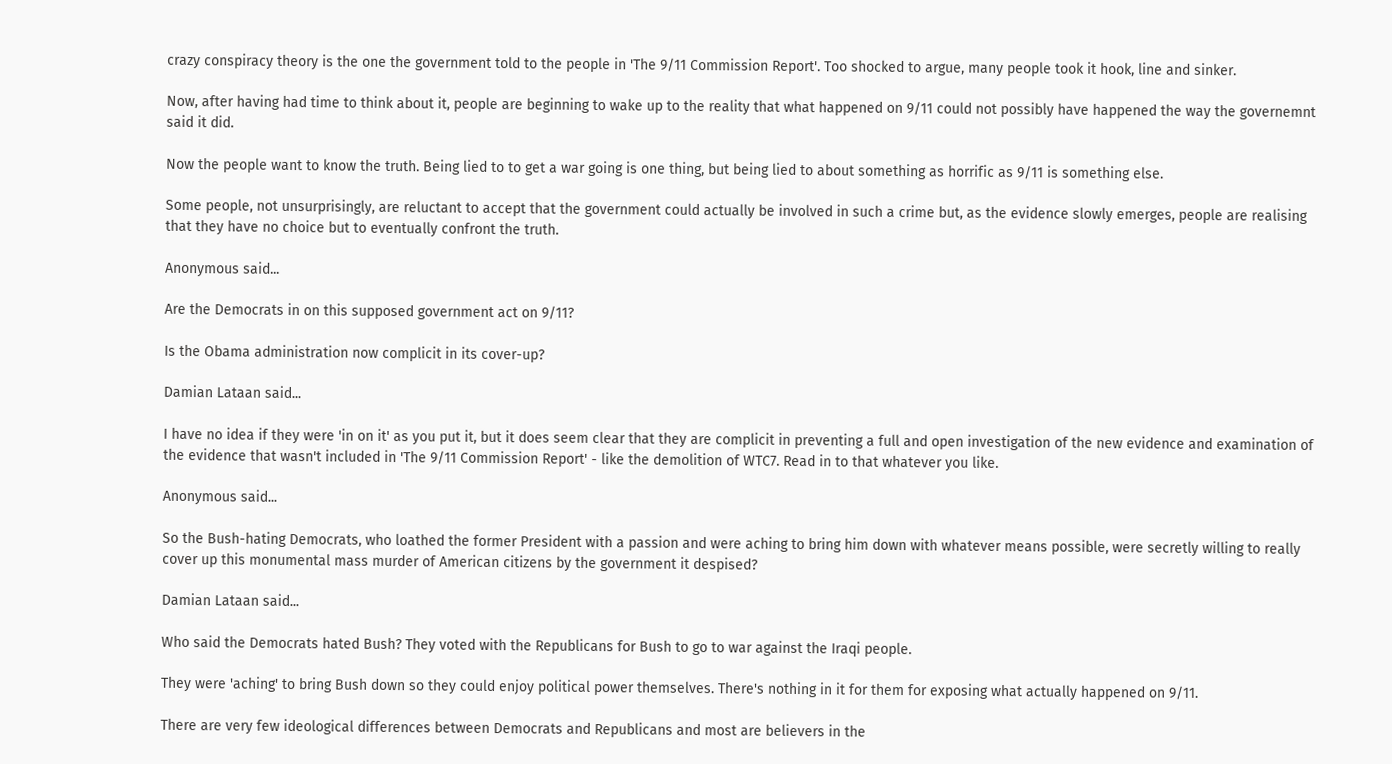crazy conspiracy theory is the one the government told to the people in 'The 9/11 Commission Report'. Too shocked to argue, many people took it hook, line and sinker.

Now, after having had time to think about it, people are beginning to wake up to the reality that what happened on 9/11 could not possibly have happened the way the governemnt said it did.

Now the people want to know the truth. Being lied to to get a war going is one thing, but being lied to about something as horrific as 9/11 is something else.

Some people, not unsurprisingly, are reluctant to accept that the government could actually be involved in such a crime but, as the evidence slowly emerges, people are realising that they have no choice but to eventually confront the truth.

Anonymous said...

Are the Democrats in on this supposed government act on 9/11?

Is the Obama administration now complicit in its cover-up?

Damian Lataan said...

I have no idea if they were 'in on it' as you put it, but it does seem clear that they are complicit in preventing a full and open investigation of the new evidence and examination of the evidence that wasn't included in 'The 9/11 Commission Report' - like the demolition of WTC7. Read in to that whatever you like.

Anonymous said...

So the Bush-hating Democrats, who loathed the former President with a passion and were aching to bring him down with whatever means possible, were secretly willing to really cover up this monumental mass murder of American citizens by the government it despised?

Damian Lataan said...

Who said the Democrats hated Bush? They voted with the Republicans for Bush to go to war against the Iraqi people.

They were 'aching' to bring Bush down so they could enjoy political power themselves. There's nothing in it for them for exposing what actually happened on 9/11.

There are very few ideological differences between Democrats and Republicans and most are believers in the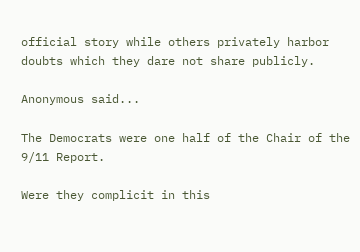official story while others privately harbor doubts which they dare not share publicly.

Anonymous said...

The Democrats were one half of the Chair of the 9/11 Report.

Were they complicit in this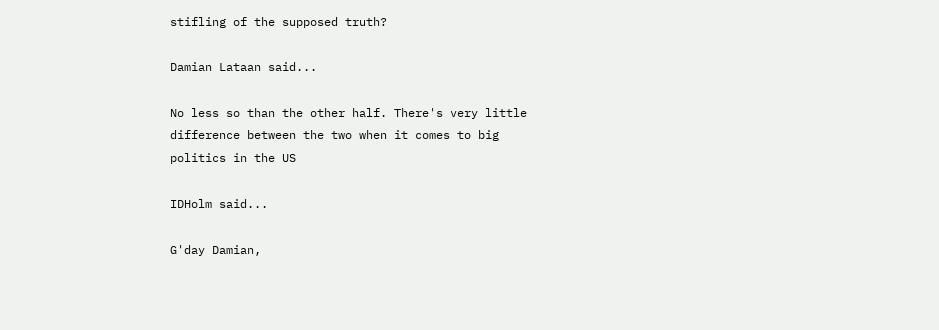stifling of the supposed truth?

Damian Lataan said...

No less so than the other half. There's very little difference between the two when it comes to big politics in the US

IDHolm said...

G'day Damian,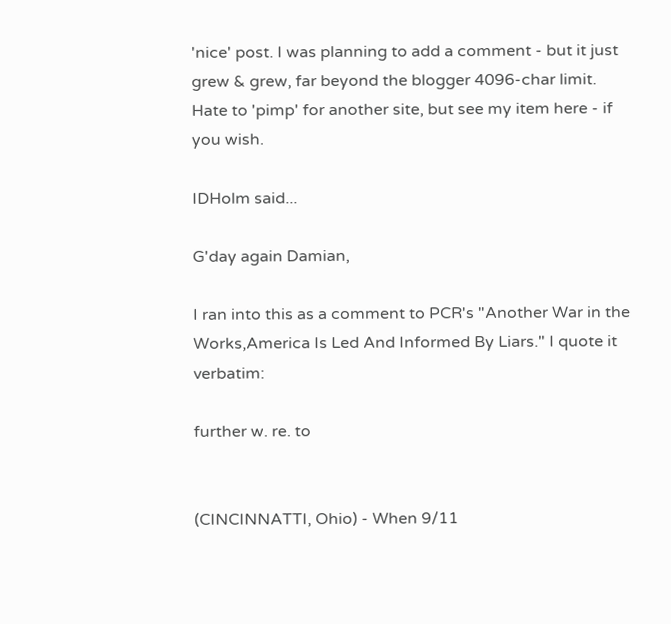'nice' post. I was planning to add a comment - but it just grew & grew, far beyond the blogger 4096-char limit. Hate to 'pimp' for another site, but see my item here - if you wish.

IDHolm said...

G'day again Damian,

I ran into this as a comment to PCR's "Another War in the Works,America Is Led And Informed By Liars." I quote it verbatim:

further w. re. to


(CINCINNATTI, Ohio) - When 9/11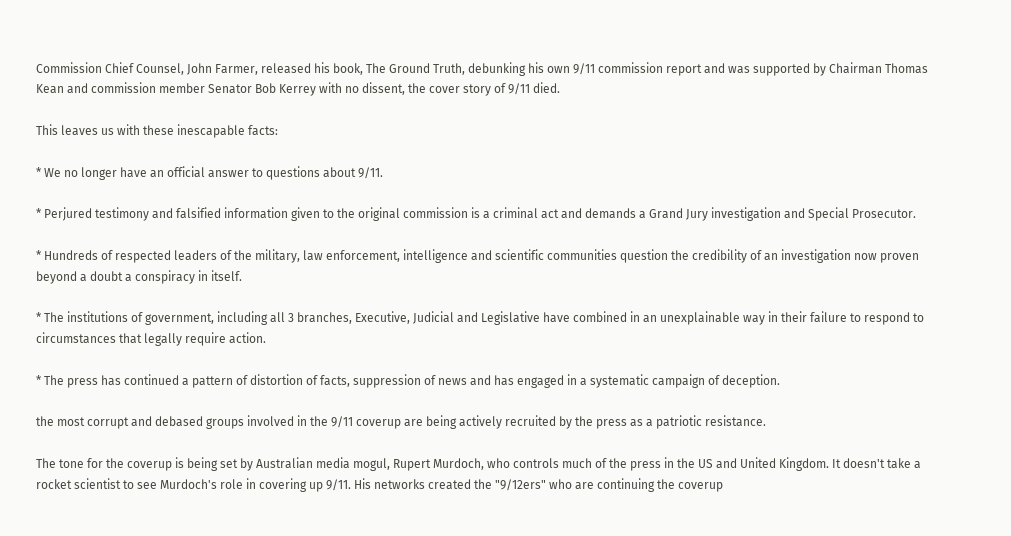Commission Chief Counsel, John Farmer, released his book, The Ground Truth, debunking his own 9/11 commission report and was supported by Chairman Thomas Kean and commission member Senator Bob Kerrey with no dissent, the cover story of 9/11 died.

This leaves us with these inescapable facts:

* We no longer have an official answer to questions about 9/11.

* Perjured testimony and falsified information given to the original commission is a criminal act and demands a Grand Jury investigation and Special Prosecutor.

* Hundreds of respected leaders of the military, law enforcement, intelligence and scientific communities question the credibility of an investigation now proven beyond a doubt a conspiracy in itself.

* The institutions of government, including all 3 branches, Executive, Judicial and Legislative have combined in an unexplainable way in their failure to respond to circumstances that legally require action.

* The press has continued a pattern of distortion of facts, suppression of news and has engaged in a systematic campaign of deception.

the most corrupt and debased groups involved in the 9/11 coverup are being actively recruited by the press as a patriotic resistance.

The tone for the coverup is being set by Australian media mogul, Rupert Murdoch, who controls much of the press in the US and United Kingdom. It doesn't take a rocket scientist to see Murdoch's role in covering up 9/11. His networks created the "9/12ers" who are continuing the coverup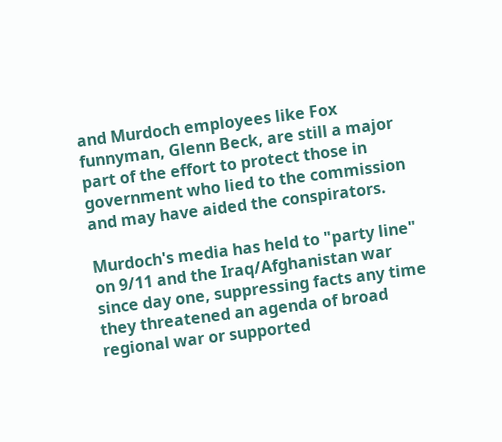and Murdoch employees like Fox funnyman, Glenn Beck, are still a major part of the effort to protect those in government who lied to the commission and may have aided the conspirators.

Murdoch's media has held to "party line" on 9/11 and the Iraq/Afghanistan war since day one, suppressing facts any time they threatened an agenda of broad regional war or supported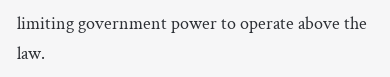limiting government power to operate above the law.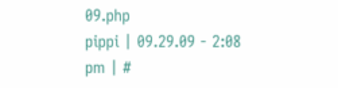09.php
pippi | 09.29.09 - 2:08 pm | #